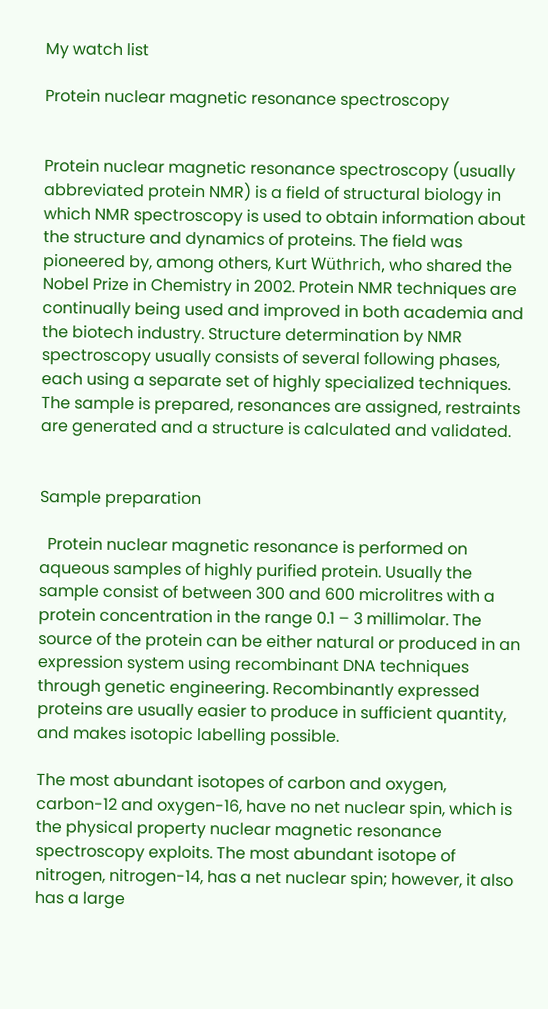My watch list

Protein nuclear magnetic resonance spectroscopy


Protein nuclear magnetic resonance spectroscopy (usually abbreviated protein NMR) is a field of structural biology in which NMR spectroscopy is used to obtain information about the structure and dynamics of proteins. The field was pioneered by, among others, Kurt Wüthrich, who shared the Nobel Prize in Chemistry in 2002. Protein NMR techniques are continually being used and improved in both academia and the biotech industry. Structure determination by NMR spectroscopy usually consists of several following phases, each using a separate set of highly specialized techniques. The sample is prepared, resonances are assigned, restraints are generated and a structure is calculated and validated.


Sample preparation

  Protein nuclear magnetic resonance is performed on aqueous samples of highly purified protein. Usually the sample consist of between 300 and 600 microlitres with a protein concentration in the range 0.1 – 3 millimolar. The source of the protein can be either natural or produced in an expression system using recombinant DNA techniques through genetic engineering. Recombinantly expressed proteins are usually easier to produce in sufficient quantity, and makes isotopic labelling possible.

The most abundant isotopes of carbon and oxygen, carbon-12 and oxygen-16, have no net nuclear spin, which is the physical property nuclear magnetic resonance spectroscopy exploits. The most abundant isotope of nitrogen, nitrogen-14, has a net nuclear spin; however, it also has a large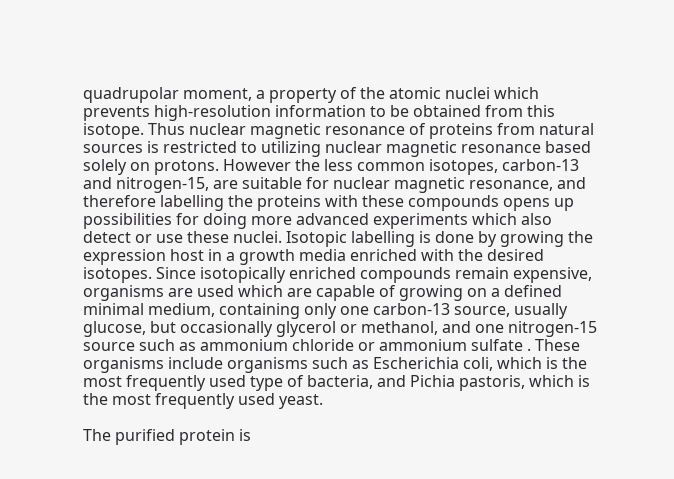quadrupolar moment, a property of the atomic nuclei which prevents high-resolution information to be obtained from this isotope. Thus nuclear magnetic resonance of proteins from natural sources is restricted to utilizing nuclear magnetic resonance based solely on protons. However the less common isotopes, carbon-13 and nitrogen-15, are suitable for nuclear magnetic resonance, and therefore labelling the proteins with these compounds opens up possibilities for doing more advanced experiments which also detect or use these nuclei. Isotopic labelling is done by growing the expression host in a growth media enriched with the desired isotopes. Since isotopically enriched compounds remain expensive, organisms are used which are capable of growing on a defined minimal medium, containing only one carbon-13 source, usually glucose, but occasionally glycerol or methanol, and one nitrogen-15 source such as ammonium chloride or ammonium sulfate . These organisms include organisms such as Escherichia coli, which is the most frequently used type of bacteria, and Pichia pastoris, which is the most frequently used yeast.

The purified protein is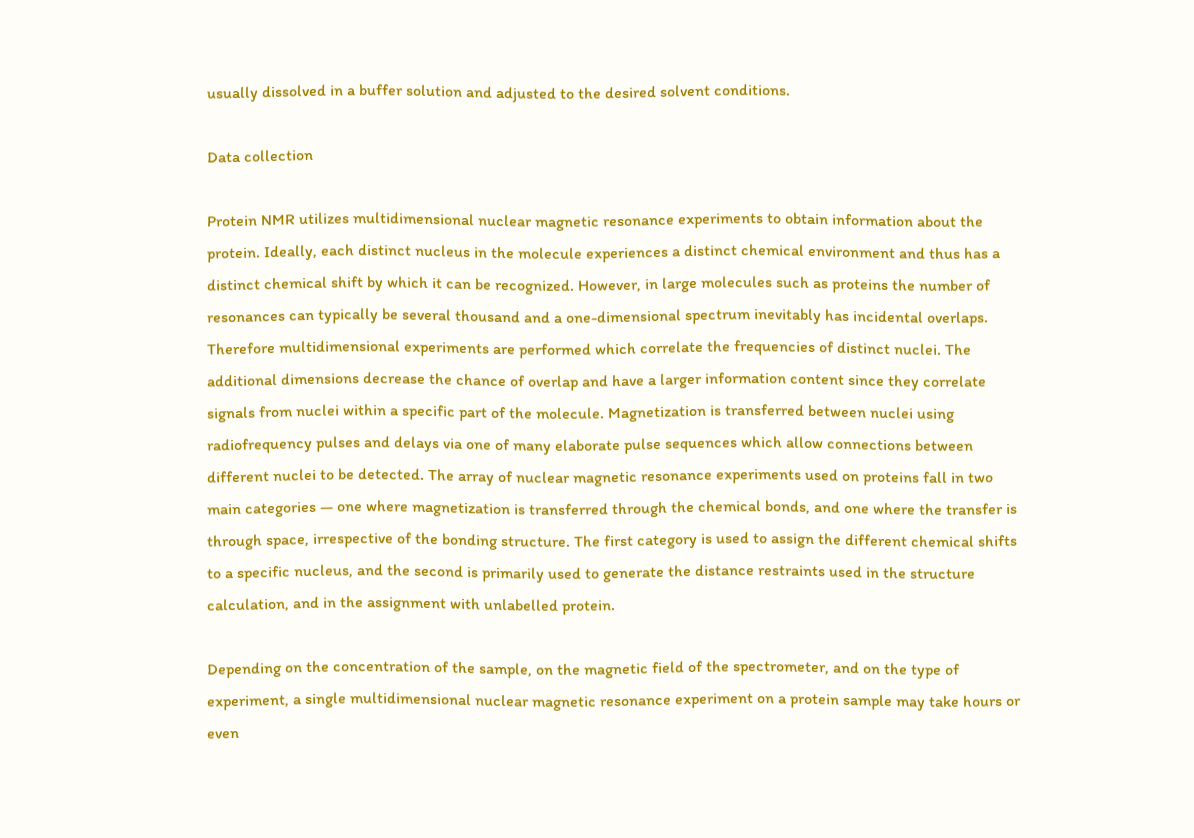usually dissolved in a buffer solution and adjusted to the desired solvent conditions.

Data collection

Protein NMR utilizes multidimensional nuclear magnetic resonance experiments to obtain information about the protein. Ideally, each distinct nucleus in the molecule experiences a distinct chemical environment and thus has a distinct chemical shift by which it can be recognized. However, in large molecules such as proteins the number of resonances can typically be several thousand and a one-dimensional spectrum inevitably has incidental overlaps. Therefore multidimensional experiments are performed which correlate the frequencies of distinct nuclei. The additional dimensions decrease the chance of overlap and have a larger information content since they correlate signals from nuclei within a specific part of the molecule. Magnetization is transferred between nuclei using radiofrequency pulses and delays via one of many elaborate pulse sequences which allow connections between different nuclei to be detected. The array of nuclear magnetic resonance experiments used on proteins fall in two main categories — one where magnetization is transferred through the chemical bonds, and one where the transfer is through space, irrespective of the bonding structure. The first category is used to assign the different chemical shifts to a specific nucleus, and the second is primarily used to generate the distance restraints used in the structure calculation, and in the assignment with unlabelled protein.

Depending on the concentration of the sample, on the magnetic field of the spectrometer, and on the type of experiment, a single multidimensional nuclear magnetic resonance experiment on a protein sample may take hours or even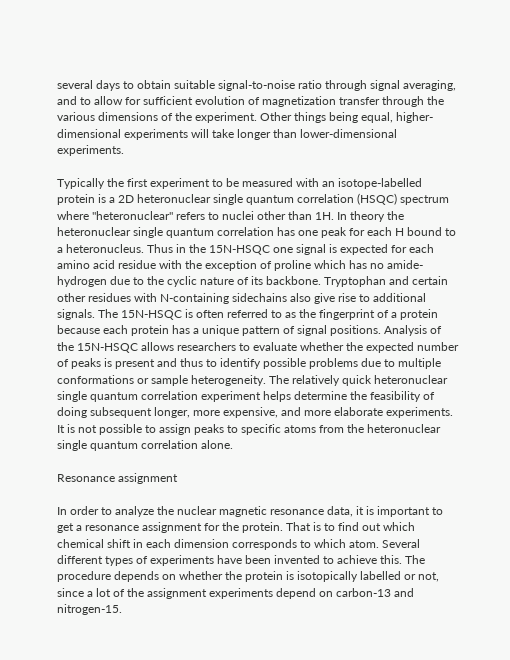several days to obtain suitable signal-to-noise ratio through signal averaging, and to allow for sufficient evolution of magnetization transfer through the various dimensions of the experiment. Other things being equal, higher-dimensional experiments will take longer than lower-dimensional experiments.

Typically the first experiment to be measured with an isotope-labelled protein is a 2D heteronuclear single quantum correlation (HSQC) spectrum where "heteronuclear" refers to nuclei other than 1H. In theory the heteronuclear single quantum correlation has one peak for each H bound to a heteronucleus. Thus in the 15N-HSQC one signal is expected for each amino acid residue with the exception of proline which has no amide-hydrogen due to the cyclic nature of its backbone. Tryptophan and certain other residues with N-containing sidechains also give rise to additional signals. The 15N-HSQC is often referred to as the fingerprint of a protein because each protein has a unique pattern of signal positions. Analysis of the 15N-HSQC allows researchers to evaluate whether the expected number of peaks is present and thus to identify possible problems due to multiple conformations or sample heterogeneity. The relatively quick heteronuclear single quantum correlation experiment helps determine the feasibility of doing subsequent longer, more expensive, and more elaborate experiments. It is not possible to assign peaks to specific atoms from the heteronuclear single quantum correlation alone.

Resonance assignment

In order to analyze the nuclear magnetic resonance data, it is important to get a resonance assignment for the protein. That is to find out which chemical shift in each dimension corresponds to which atom. Several different types of experiments have been invented to achieve this. The procedure depends on whether the protein is isotopically labelled or not, since a lot of the assignment experiments depend on carbon-13 and nitrogen-15.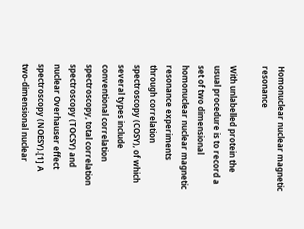Homonuclear nuclear magnetic resonance

With unlabelled protein the usual procedure is to record a set of two dimensional homonuclear nuclear magnetic resonance experiments through correlation spectroscopy (COSY), of which several types include conventional correlation spectroscopy, total correlation spectroscopy (TOCSY) and nuclear Overhauser effect spectroscopy (NOESY).[1] A two-dimensional nuclear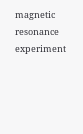magnetic resonance experiment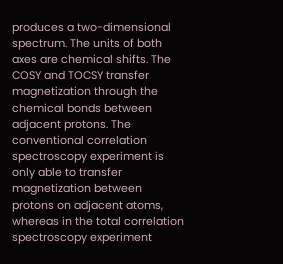produces a two-dimensional spectrum. The units of both axes are chemical shifts. The COSY and TOCSY transfer magnetization through the chemical bonds between adjacent protons. The conventional correlation spectroscopy experiment is only able to transfer magnetization between protons on adjacent atoms, whereas in the total correlation spectroscopy experiment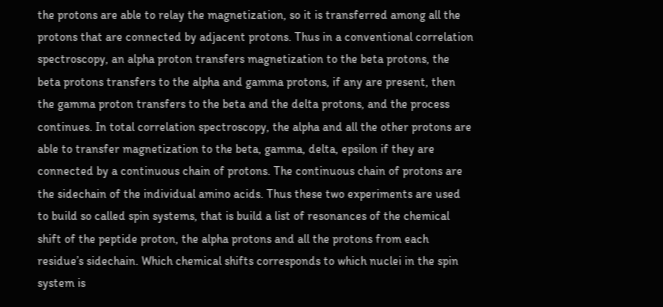the protons are able to relay the magnetization, so it is transferred among all the protons that are connected by adjacent protons. Thus in a conventional correlation spectroscopy, an alpha proton transfers magnetization to the beta protons, the beta protons transfers to the alpha and gamma protons, if any are present, then the gamma proton transfers to the beta and the delta protons, and the process continues. In total correlation spectroscopy, the alpha and all the other protons are able to transfer magnetization to the beta, gamma, delta, epsilon if they are connected by a continuous chain of protons. The continuous chain of protons are the sidechain of the individual amino acids. Thus these two experiments are used to build so called spin systems, that is build a list of resonances of the chemical shift of the peptide proton, the alpha protons and all the protons from each residue’s sidechain. Which chemical shifts corresponds to which nuclei in the spin system is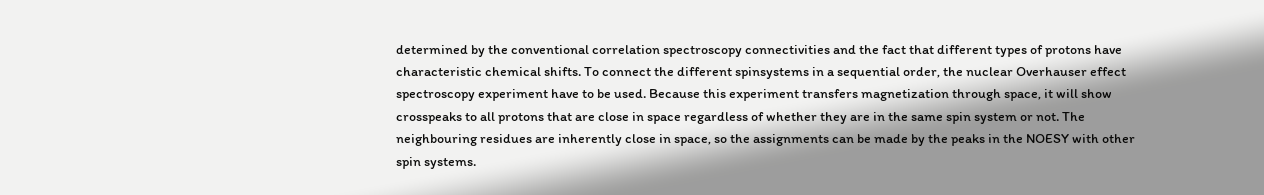determined by the conventional correlation spectroscopy connectivities and the fact that different types of protons have characteristic chemical shifts. To connect the different spinsystems in a sequential order, the nuclear Overhauser effect spectroscopy experiment have to be used. Because this experiment transfers magnetization through space, it will show crosspeaks to all protons that are close in space regardless of whether they are in the same spin system or not. The neighbouring residues are inherently close in space, so the assignments can be made by the peaks in the NOESY with other spin systems.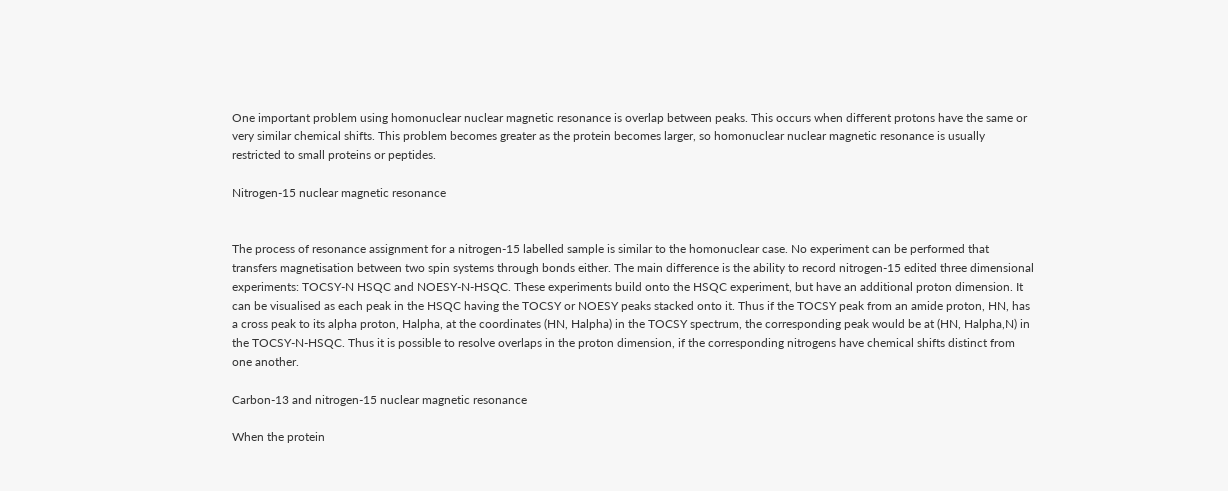One important problem using homonuclear nuclear magnetic resonance is overlap between peaks. This occurs when different protons have the same or very similar chemical shifts. This problem becomes greater as the protein becomes larger, so homonuclear nuclear magnetic resonance is usually restricted to small proteins or peptides.

Nitrogen-15 nuclear magnetic resonance


The process of resonance assignment for a nitrogen-15 labelled sample is similar to the homonuclear case. No experiment can be performed that transfers magnetisation between two spin systems through bonds either. The main difference is the ability to record nitrogen-15 edited three dimensional experiments: TOCSY-N HSQC and NOESY-N-HSQC. These experiments build onto the HSQC experiment, but have an additional proton dimension. It can be visualised as each peak in the HSQC having the TOCSY or NOESY peaks stacked onto it. Thus if the TOCSY peak from an amide proton, HN, has a cross peak to its alpha proton, Halpha, at the coordinates (HN, Halpha) in the TOCSY spectrum, the corresponding peak would be at (HN, Halpha,N) in the TOCSY-N-HSQC. Thus it is possible to resolve overlaps in the proton dimension, if the corresponding nitrogens have chemical shifts distinct from one another.

Carbon-13 and nitrogen-15 nuclear magnetic resonance

When the protein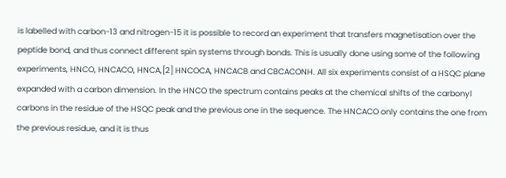is labelled with carbon-13 and nitrogen-15 it is possible to record an experiment that transfers magnetisation over the peptide bond, and thus connect different spin systems through bonds. This is usually done using some of the following experiments, HNCO, HNCACO, HNCA,[2] HNCOCA, HNCACB and CBCACONH. All six experiments consist of a HSQC plane expanded with a carbon dimension. In the HNCO the spectrum contains peaks at the chemical shifts of the carbonyl carbons in the residue of the HSQC peak and the previous one in the sequence. The HNCACO only contains the one from the previous residue, and it is thus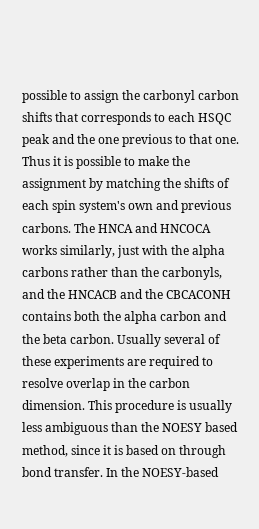possible to assign the carbonyl carbon shifts that corresponds to each HSQC peak and the one previous to that one. Thus it is possible to make the assignment by matching the shifts of each spin system's own and previous carbons. The HNCA and HNCOCA works similarly, just with the alpha carbons rather than the carbonyls, and the HNCACB and the CBCACONH contains both the alpha carbon and the beta carbon. Usually several of these experiments are required to resolve overlap in the carbon dimension. This procedure is usually less ambiguous than the NOESY based method, since it is based on through bond transfer. In the NOESY-based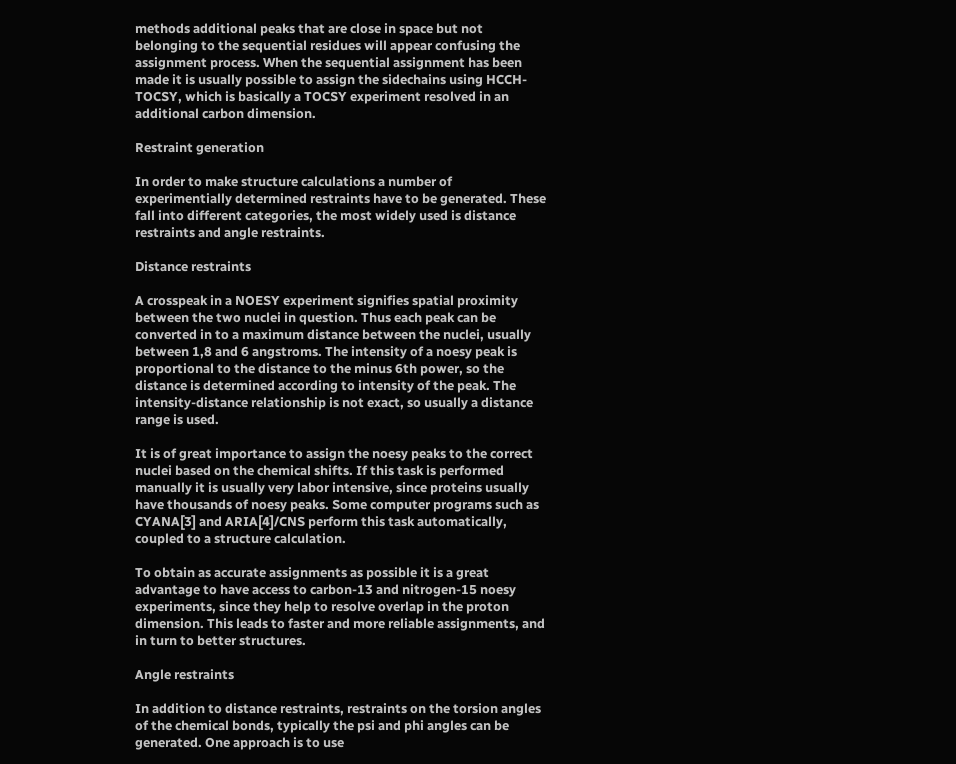methods additional peaks that are close in space but not belonging to the sequential residues will appear confusing the assignment process. When the sequential assignment has been made it is usually possible to assign the sidechains using HCCH-TOCSY, which is basically a TOCSY experiment resolved in an additional carbon dimension.

Restraint generation

In order to make structure calculations a number of experimentially determined restraints have to be generated. These fall into different categories, the most widely used is distance restraints and angle restraints.

Distance restraints

A crosspeak in a NOESY experiment signifies spatial proximity between the two nuclei in question. Thus each peak can be converted in to a maximum distance between the nuclei, usually between 1,8 and 6 angstroms. The intensity of a noesy peak is proportional to the distance to the minus 6th power, so the distance is determined according to intensity of the peak. The intensity-distance relationship is not exact, so usually a distance range is used.

It is of great importance to assign the noesy peaks to the correct nuclei based on the chemical shifts. If this task is performed manually it is usually very labor intensive, since proteins usually have thousands of noesy peaks. Some computer programs such as CYANA[3] and ARIA[4]/CNS perform this task automatically, coupled to a structure calculation.

To obtain as accurate assignments as possible it is a great advantage to have access to carbon-13 and nitrogen-15 noesy experiments, since they help to resolve overlap in the proton dimension. This leads to faster and more reliable assignments, and in turn to better structures.

Angle restraints

In addition to distance restraints, restraints on the torsion angles of the chemical bonds, typically the psi and phi angles can be generated. One approach is to use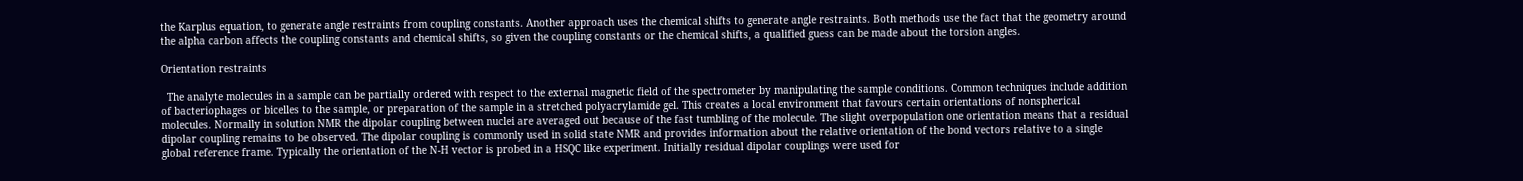the Karplus equation, to generate angle restraints from coupling constants. Another approach uses the chemical shifts to generate angle restraints. Both methods use the fact that the geometry around the alpha carbon affects the coupling constants and chemical shifts, so given the coupling constants or the chemical shifts, a qualified guess can be made about the torsion angles.

Orientation restraints

  The analyte molecules in a sample can be partially ordered with respect to the external magnetic field of the spectrometer by manipulating the sample conditions. Common techniques include addition of bacteriophages or bicelles to the sample, or preparation of the sample in a stretched polyacrylamide gel. This creates a local environment that favours certain orientations of nonspherical molecules. Normally in solution NMR the dipolar coupling between nuclei are averaged out because of the fast tumbling of the molecule. The slight overpopulation one orientation means that a residual dipolar coupling remains to be observed. The dipolar coupling is commonly used in solid state NMR and provides information about the relative orientation of the bond vectors relative to a single global reference frame. Typically the orientation of the N-H vector is probed in a HSQC like experiment. Initially residual dipolar couplings were used for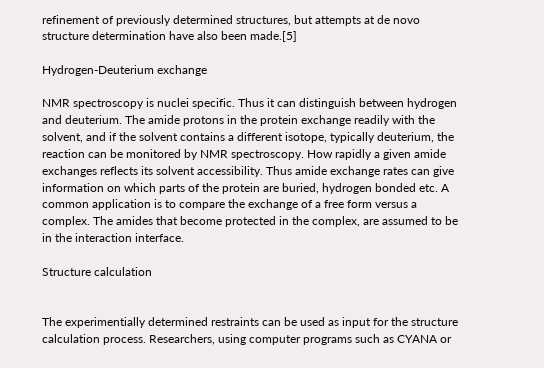refinement of previously determined structures, but attempts at de novo structure determination have also been made.[5]

Hydrogen-Deuterium exchange

NMR spectroscopy is nuclei specific. Thus it can distinguish between hydrogen and deuterium. The amide protons in the protein exchange readily with the solvent, and if the solvent contains a different isotope, typically deuterium, the reaction can be monitored by NMR spectroscopy. How rapidly a given amide exchanges reflects its solvent accessibility. Thus amide exchange rates can give information on which parts of the protein are buried, hydrogen bonded etc. A common application is to compare the exchange of a free form versus a complex. The amides that become protected in the complex, are assumed to be in the interaction interface.

Structure calculation


The experimentially determined restraints can be used as input for the structure calculation process. Researchers, using computer programs such as CYANA or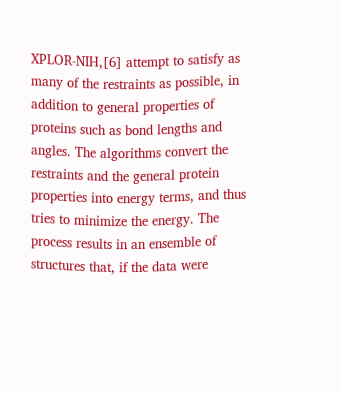XPLOR-NIH,[6] attempt to satisfy as many of the restraints as possible, in addition to general properties of proteins such as bond lengths and angles. The algorithms convert the restraints and the general protein properties into energy terms, and thus tries to minimize the energy. The process results in an ensemble of structures that, if the data were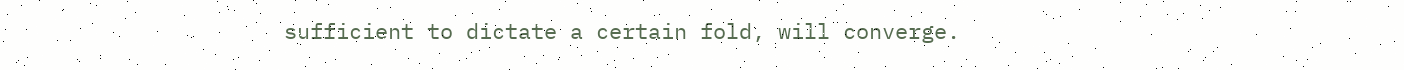sufficient to dictate a certain fold, will converge.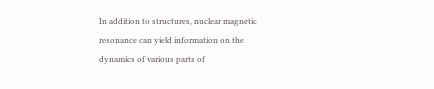In addition to structures, nuclear magnetic resonance can yield information on the dynamics of various parts of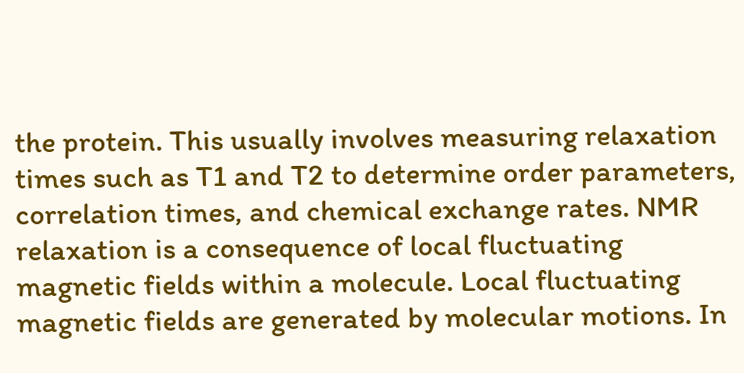the protein. This usually involves measuring relaxation times such as T1 and T2 to determine order parameters, correlation times, and chemical exchange rates. NMR relaxation is a consequence of local fluctuating magnetic fields within a molecule. Local fluctuating magnetic fields are generated by molecular motions. In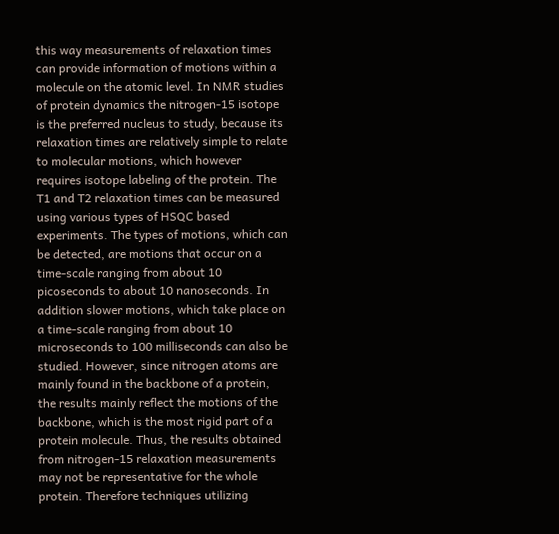this way measurements of relaxation times can provide information of motions within a molecule on the atomic level. In NMR studies of protein dynamics the nitrogen-15 isotope is the preferred nucleus to study, because its relaxation times are relatively simple to relate to molecular motions, which however requires isotope labeling of the protein. The T1 and T2 relaxation times can be measured using various types of HSQC based experiments. The types of motions, which can be detected, are motions that occur on a time-scale ranging from about 10 picoseconds to about 10 nanoseconds. In addition slower motions, which take place on a time-scale ranging from about 10 microseconds to 100 milliseconds can also be studied. However, since nitrogen atoms are mainly found in the backbone of a protein, the results mainly reflect the motions of the backbone, which is the most rigid part of a protein molecule. Thus, the results obtained from nitrogen-15 relaxation measurements may not be representative for the whole protein. Therefore techniques utilizing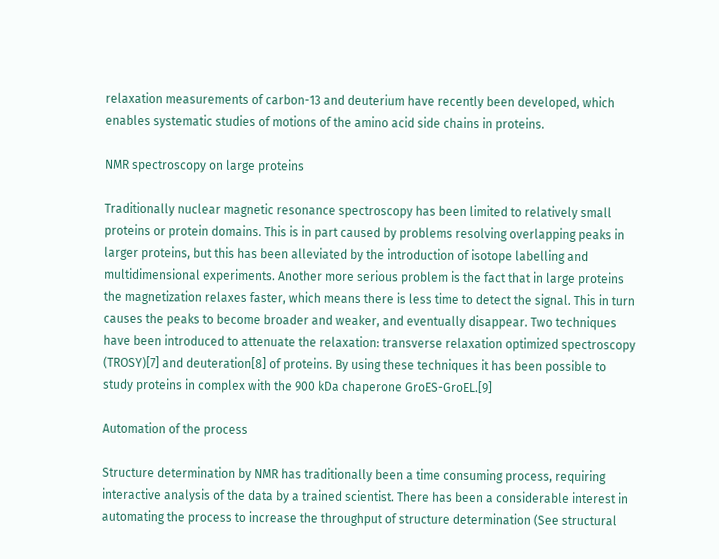relaxation measurements of carbon-13 and deuterium have recently been developed, which enables systematic studies of motions of the amino acid side chains in proteins.

NMR spectroscopy on large proteins

Traditionally nuclear magnetic resonance spectroscopy has been limited to relatively small proteins or protein domains. This is in part caused by problems resolving overlapping peaks in larger proteins, but this has been alleviated by the introduction of isotope labelling and multidimensional experiments. Another more serious problem is the fact that in large proteins the magnetization relaxes faster, which means there is less time to detect the signal. This in turn causes the peaks to become broader and weaker, and eventually disappear. Two techniques have been introduced to attenuate the relaxation: transverse relaxation optimized spectroscopy (TROSY)[7] and deuteration[8] of proteins. By using these techniques it has been possible to study proteins in complex with the 900 kDa chaperone GroES-GroEL.[9]

Automation of the process

Structure determination by NMR has traditionally been a time consuming process, requiring interactive analysis of the data by a trained scientist. There has been a considerable interest in automating the process to increase the throughput of structure determination (See structural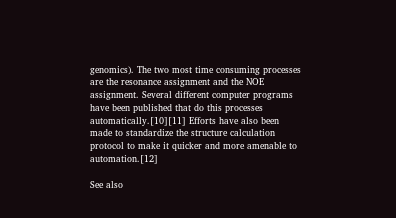genomics). The two most time consuming processes are the resonance assignment and the NOE assignment. Several different computer programs have been published that do this processes automatically.[10][11] Efforts have also been made to standardize the structure calculation protocol to make it quicker and more amenable to automation.[12]

See also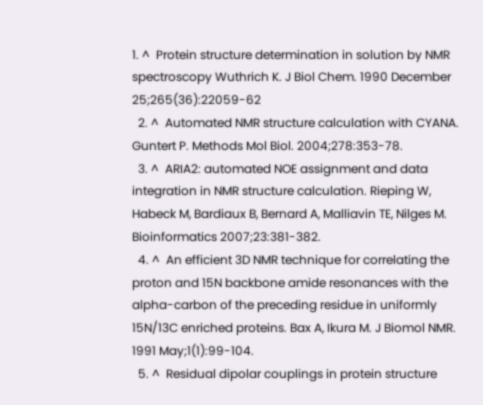1. ^  Protein structure determination in solution by NMR spectroscopy Wuthrich K. J Biol Chem. 1990 December 25;265(36):22059-62
  2. ^  Automated NMR structure calculation with CYANA. Guntert P. Methods Mol Biol. 2004;278:353-78.
  3. ^  ARIA2: automated NOE assignment and data integration in NMR structure calculation. Rieping W, Habeck M, Bardiaux B, Bernard A, Malliavin TE, Nilges M. Bioinformatics 2007;23:381-382.
  4. ^  An efficient 3D NMR technique for correlating the proton and 15N backbone amide resonances with the alpha-carbon of the preceding residue in uniformly 15N/13C enriched proteins. Bax A, Ikura M. J Biomol NMR. 1991 May;1(1):99-104.
  5. ^  Residual dipolar couplings in protein structure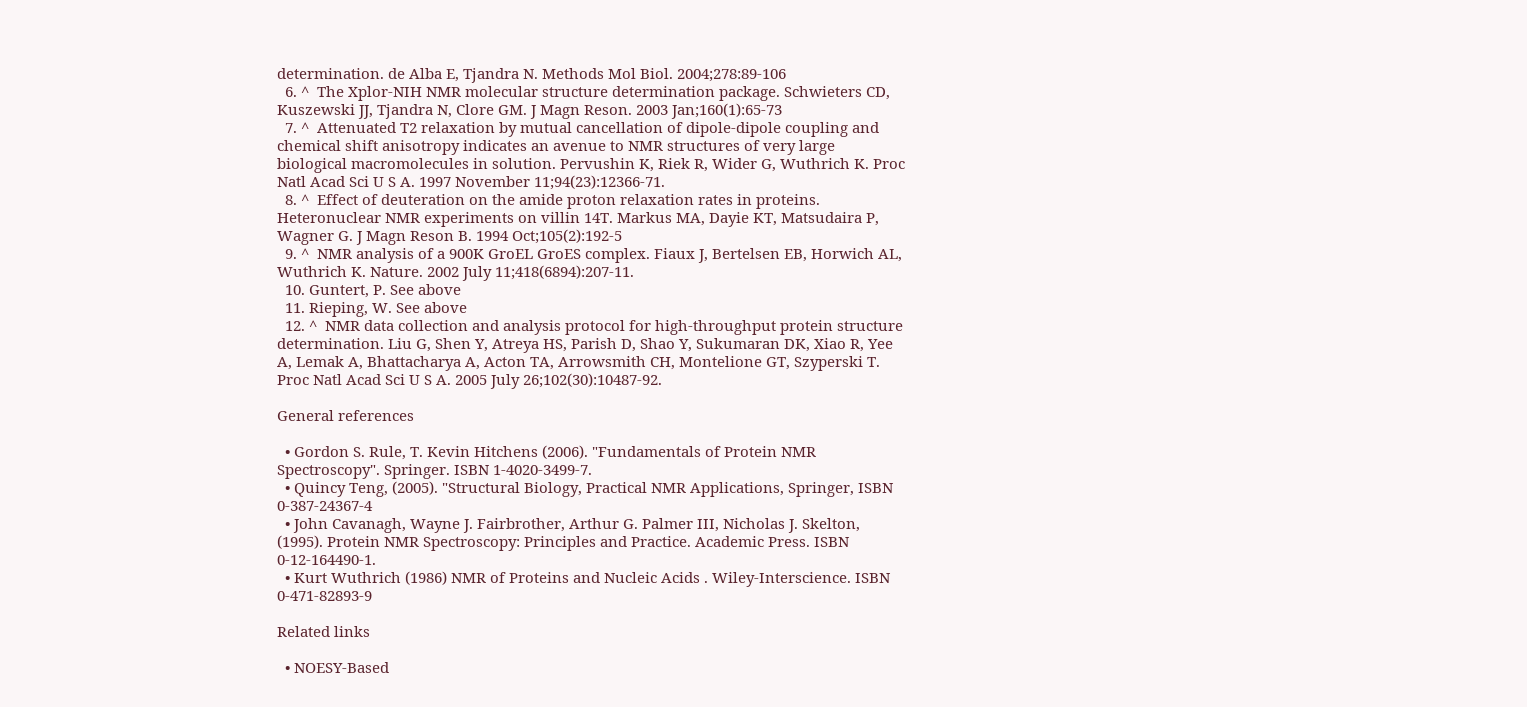determination. de Alba E, Tjandra N. Methods Mol Biol. 2004;278:89-106
  6. ^  The Xplor-NIH NMR molecular structure determination package. Schwieters CD, Kuszewski JJ, Tjandra N, Clore GM. J Magn Reson. 2003 Jan;160(1):65-73
  7. ^  Attenuated T2 relaxation by mutual cancellation of dipole-dipole coupling and chemical shift anisotropy indicates an avenue to NMR structures of very large biological macromolecules in solution. Pervushin K, Riek R, Wider G, Wuthrich K. Proc Natl Acad Sci U S A. 1997 November 11;94(23):12366-71.
  8. ^  Effect of deuteration on the amide proton relaxation rates in proteins. Heteronuclear NMR experiments on villin 14T. Markus MA, Dayie KT, Matsudaira P, Wagner G. J Magn Reson B. 1994 Oct;105(2):192-5
  9. ^  NMR analysis of a 900K GroEL GroES complex. Fiaux J, Bertelsen EB, Horwich AL, Wuthrich K. Nature. 2002 July 11;418(6894):207-11.
  10. Guntert, P. See above
  11. Rieping, W. See above
  12. ^  NMR data collection and analysis protocol for high-throughput protein structure determination. Liu G, Shen Y, Atreya HS, Parish D, Shao Y, Sukumaran DK, Xiao R, Yee A, Lemak A, Bhattacharya A, Acton TA, Arrowsmith CH, Montelione GT, Szyperski T. Proc Natl Acad Sci U S A. 2005 July 26;102(30):10487-92.

General references

  • Gordon S. Rule, T. Kevin Hitchens (2006). "Fundamentals of Protein NMR Spectroscopy". Springer. ISBN 1-4020-3499-7.
  • Quincy Teng, (2005). "Structural Biology, Practical NMR Applications, Springer, ISBN 0-387-24367-4
  • John Cavanagh, Wayne J. Fairbrother, Arthur G. Palmer III, Nicholas J. Skelton, (1995). Protein NMR Spectroscopy: Principles and Practice. Academic Press. ISBN 0-12-164490-1.
  • Kurt Wuthrich (1986) NMR of Proteins and Nucleic Acids . Wiley-Interscience. ISBN 0-471-82893-9

Related links

  • NOESY-Based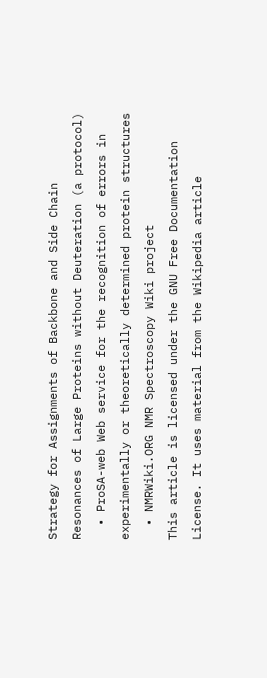Strategy for Assignments of Backbone and Side Chain Resonances of Large Proteins without Deuteration (a protocol)
  • ProSA-web Web service for the recognition of errors in experimentally or theoretically determined protein structures
  • NMRWiki.ORG NMR Spectroscopy Wiki project
This article is licensed under the GNU Free Documentation License. It uses material from the Wikipedia article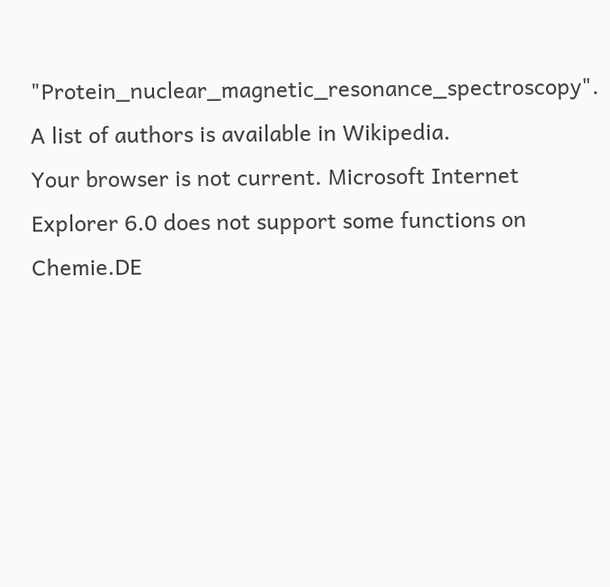"Protein_nuclear_magnetic_resonance_spectroscopy". A list of authors is available in Wikipedia.
Your browser is not current. Microsoft Internet Explorer 6.0 does not support some functions on Chemie.DE